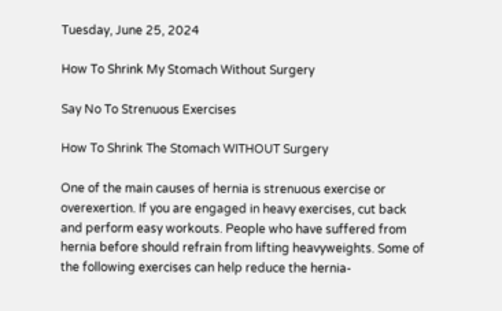Tuesday, June 25, 2024

How To Shrink My Stomach Without Surgery

Say No To Strenuous Exercises

How To Shrink The Stomach WITHOUT Surgery

One of the main causes of hernia is strenuous exercise or overexertion. If you are engaged in heavy exercises, cut back and perform easy workouts. People who have suffered from hernia before should refrain from lifting heavyweights. Some of the following exercises can help reduce the hernia-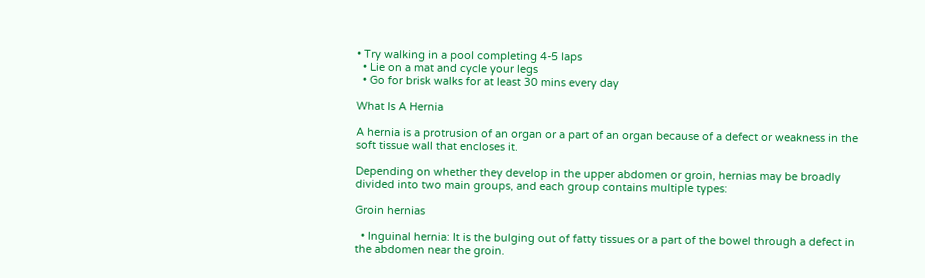• Try walking in a pool completing 4-5 laps
  • Lie on a mat and cycle your legs
  • Go for brisk walks for at least 30 mins every day

What Is A Hernia

A hernia is a protrusion of an organ or a part of an organ because of a defect or weakness in the soft tissue wall that encloses it.

Depending on whether they develop in the upper abdomen or groin, hernias may be broadly divided into two main groups, and each group contains multiple types:

Groin hernias

  • Inguinal hernia: It is the bulging out of fatty tissues or a part of the bowel through a defect in the abdomen near the groin.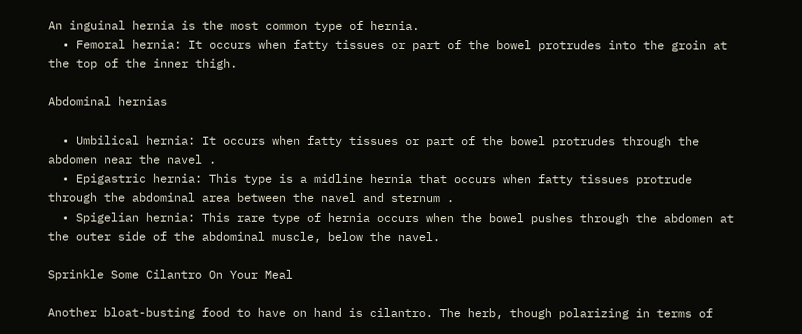An inguinal hernia is the most common type of hernia.
  • Femoral hernia: It occurs when fatty tissues or part of the bowel protrudes into the groin at the top of the inner thigh.

Abdominal hernias

  • Umbilical hernia: It occurs when fatty tissues or part of the bowel protrudes through the abdomen near the navel .
  • Epigastric hernia: This type is a midline hernia that occurs when fatty tissues protrude through the abdominal area between the navel and sternum .
  • Spigelian hernia: This rare type of hernia occurs when the bowel pushes through the abdomen at the outer side of the abdominal muscle, below the navel.

Sprinkle Some Cilantro On Your Meal

Another bloat-busting food to have on hand is cilantro. The herb, though polarizing in terms of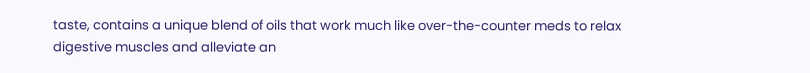taste, contains a unique blend of oils that work much like over-the-counter meds to relax digestive muscles and alleviate an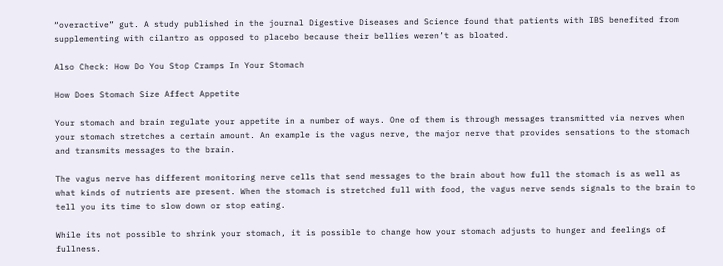“overactive” gut. A study published in the journal Digestive Diseases and Science found that patients with IBS benefited from supplementing with cilantro as opposed to placebo because their bellies weren’t as bloated.

Also Check: How Do You Stop Cramps In Your Stomach

How Does Stomach Size Affect Appetite

Your stomach and brain regulate your appetite in a number of ways. One of them is through messages transmitted via nerves when your stomach stretches a certain amount. An example is the vagus nerve, the major nerve that provides sensations to the stomach and transmits messages to the brain.

The vagus nerve has different monitoring nerve cells that send messages to the brain about how full the stomach is as well as what kinds of nutrients are present. When the stomach is stretched full with food, the vagus nerve sends signals to the brain to tell you its time to slow down or stop eating.

While its not possible to shrink your stomach, it is possible to change how your stomach adjusts to hunger and feelings of fullness.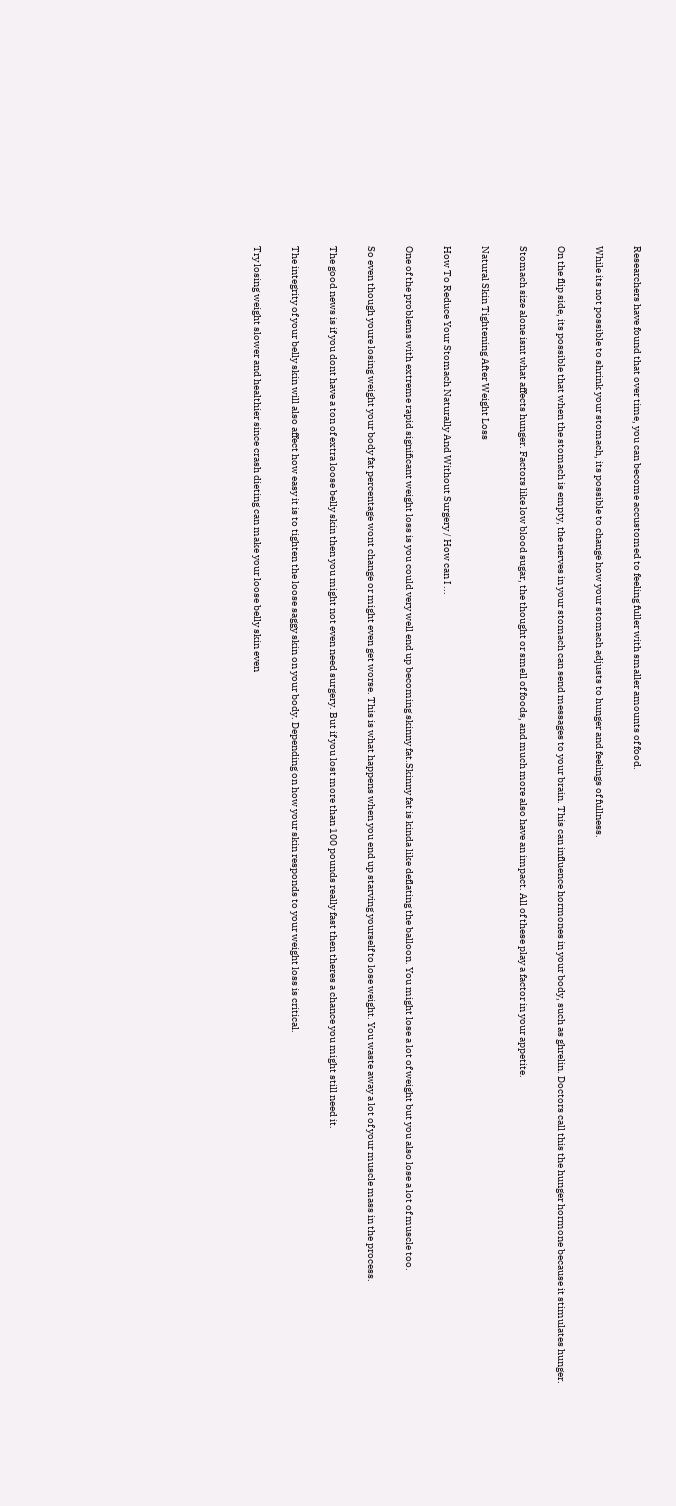Researchers have found that over time, you can become accustomed to feeling fuller with smaller amounts of food.

While its not possible to shrink your stomach, its possible to change how your stomach adjusts to hunger and feelings of fullness.

On the flip side, its possible that when the stomach is empty, the nerves in your stomach can send messages to your brain. This can influence hormones in your body, such as ghrelin. Doctors call this the hunger hormone because it stimulates hunger.

Stomach size alone isnt what affects hunger. Factors like low blood sugar, the thought or smell of foods, and much more also have an impact. All of these play a factor in your appetite.

Natural Skin Tightening After Weight Loss

How To Reduce Your Stomach Naturally And Without Surgery / How can I ...

One of the problems with extreme rapid significant weight loss is you could very well end up becoming skinny fat.Skinny fat is kinda like deflating the balloon. You might lose a lot of weight but you also lose a lot of muscle too.

So even though youre losing weight your body fat percentage wont change or might even get worse. This is what happens when you end up starving yourself to lose weight. You waste away a lot of your muscle mass in the process.

The good news is if you dont have a ton of extra loose belly skin then you might not even need surgery. But if you lost more than 100 pounds really fast then theres a chance you might still need it.

The integrity of your belly skin will also affect how easy it is to tighten the loose saggy skin on your body. Depending on how your skin responds to your weight loss is critical.

Try losing weight slower and healthier since crash dieting can make your loose belly skin even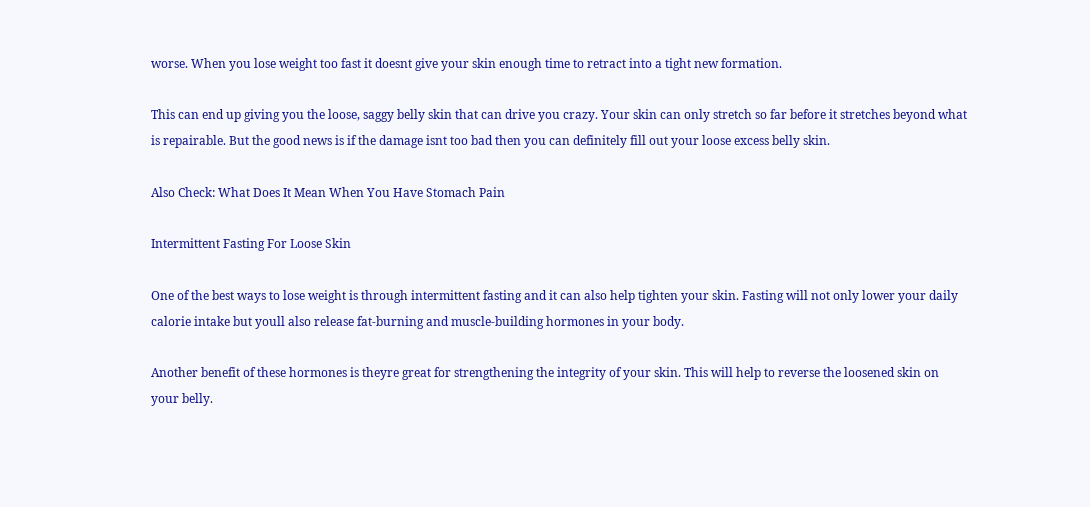worse. When you lose weight too fast it doesnt give your skin enough time to retract into a tight new formation.

This can end up giving you the loose, saggy belly skin that can drive you crazy. Your skin can only stretch so far before it stretches beyond what is repairable. But the good news is if the damage isnt too bad then you can definitely fill out your loose excess belly skin.

Also Check: What Does It Mean When You Have Stomach Pain

Intermittent Fasting For Loose Skin

One of the best ways to lose weight is through intermittent fasting and it can also help tighten your skin. Fasting will not only lower your daily calorie intake but youll also release fat-burning and muscle-building hormones in your body.

Another benefit of these hormones is theyre great for strengthening the integrity of your skin. This will help to reverse the loosened skin on your belly.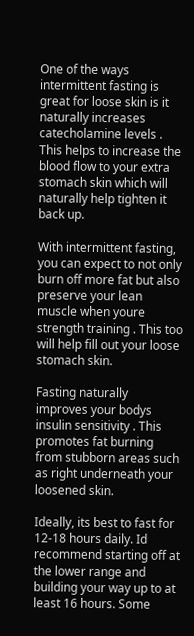One of the ways intermittent fasting is great for loose skin is it naturally increases catecholamine levels . This helps to increase the blood flow to your extra stomach skin which will naturally help tighten it back up.

With intermittent fasting, you can expect to not only burn off more fat but also preserve your lean muscle when youre strength training . This too will help fill out your loose stomach skin.

Fasting naturally improves your bodys insulin sensitivity . This promotes fat burning from stubborn areas such as right underneath your loosened skin.

Ideally, its best to fast for 12-18 hours daily. Id recommend starting off at the lower range and building your way up to at least 16 hours. Some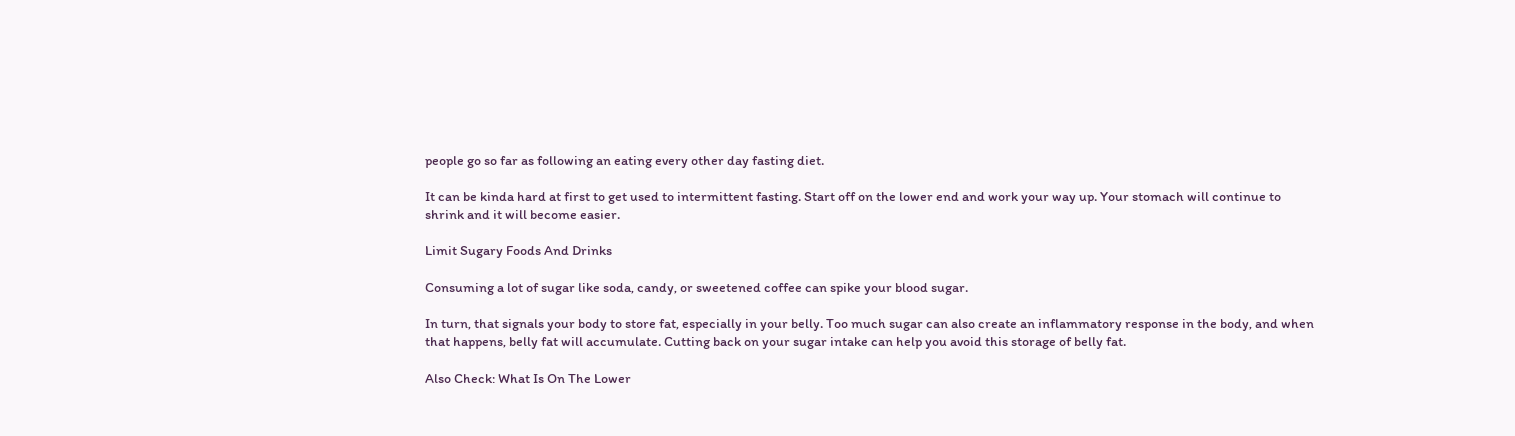people go so far as following an eating every other day fasting diet.

It can be kinda hard at first to get used to intermittent fasting. Start off on the lower end and work your way up. Your stomach will continue to shrink and it will become easier.

Limit Sugary Foods And Drinks

Consuming a lot of sugar like soda, candy, or sweetened coffee can spike your blood sugar.

In turn, that signals your body to store fat, especially in your belly. Too much sugar can also create an inflammatory response in the body, and when that happens, belly fat will accumulate. Cutting back on your sugar intake can help you avoid this storage of belly fat.

Also Check: What Is On The Lower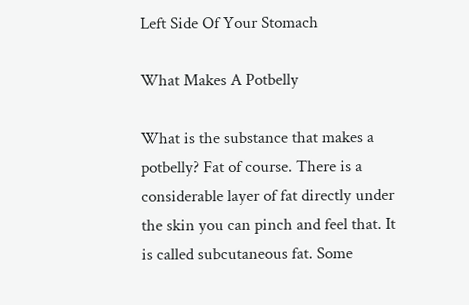Left Side Of Your Stomach

What Makes A Potbelly

What is the substance that makes a potbelly? Fat of course. There is a considerable layer of fat directly under the skin you can pinch and feel that. It is called subcutaneous fat. Some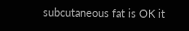subcutaneous fat is OK it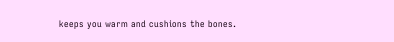keeps you warm and cushions the bones.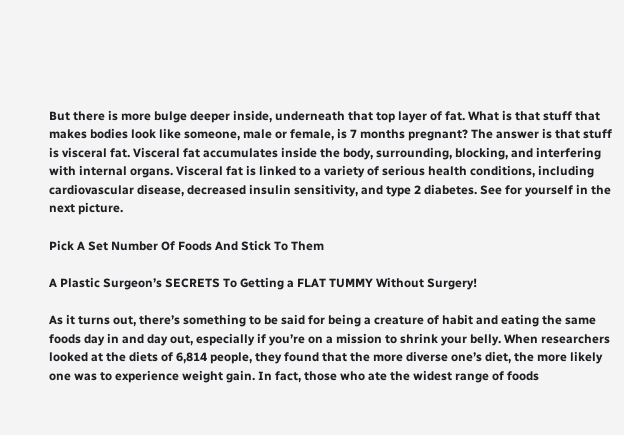But there is more bulge deeper inside, underneath that top layer of fat. What is that stuff that makes bodies look like someone, male or female, is 7 months pregnant? The answer is that stuff is visceral fat. Visceral fat accumulates inside the body, surrounding, blocking, and interfering with internal organs. Visceral fat is linked to a variety of serious health conditions, including cardiovascular disease, decreased insulin sensitivity, and type 2 diabetes. See for yourself in the next picture.

Pick A Set Number Of Foods And Stick To Them

A Plastic Surgeon’s SECRETS To Getting a FLAT TUMMY Without Surgery!

As it turns out, there’s something to be said for being a creature of habit and eating the same foods day in and day out, especially if you’re on a mission to shrink your belly. When researchers looked at the diets of 6,814 people, they found that the more diverse one’s diet, the more likely one was to experience weight gain. In fact, those who ate the widest range of foods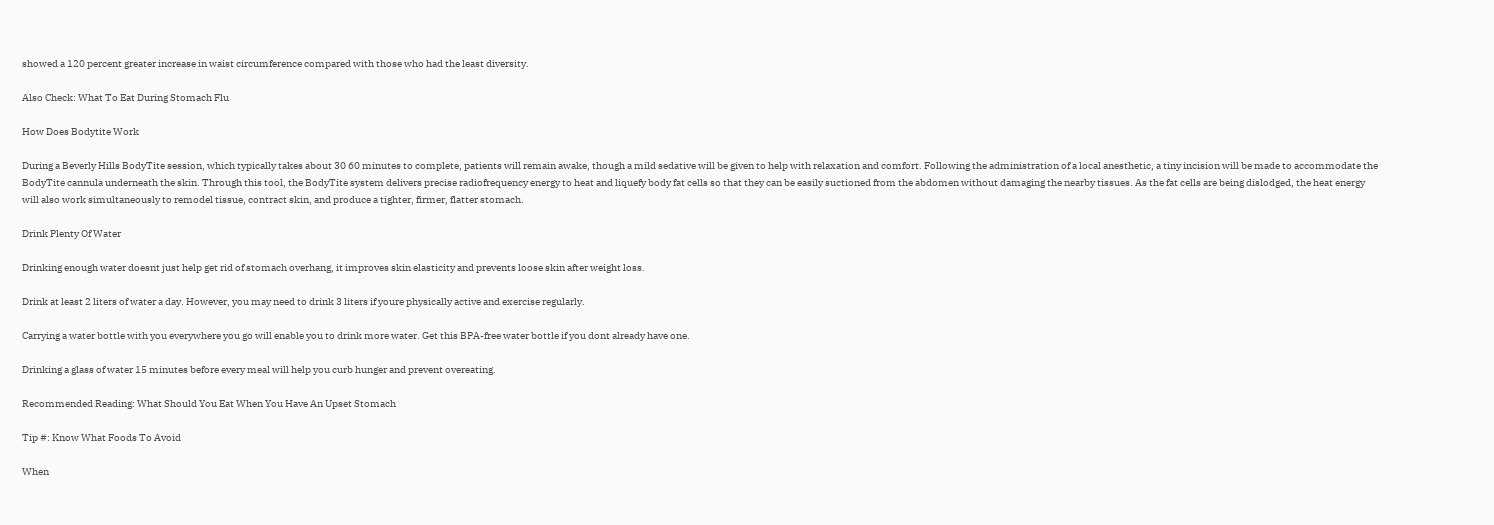showed a 120 percent greater increase in waist circumference compared with those who had the least diversity.

Also Check: What To Eat During Stomach Flu

How Does Bodytite Work

During a Beverly Hills BodyTite session, which typically takes about 30 60 minutes to complete, patients will remain awake, though a mild sedative will be given to help with relaxation and comfort. Following the administration of a local anesthetic, a tiny incision will be made to accommodate the BodyTite cannula underneath the skin. Through this tool, the BodyTite system delivers precise radiofrequency energy to heat and liquefy body fat cells so that they can be easily suctioned from the abdomen without damaging the nearby tissues. As the fat cells are being dislodged, the heat energy will also work simultaneously to remodel tissue, contract skin, and produce a tighter, firmer, flatter stomach.

Drink Plenty Of Water

Drinking enough water doesnt just help get rid of stomach overhang, it improves skin elasticity and prevents loose skin after weight loss.

Drink at least 2 liters of water a day. However, you may need to drink 3 liters if youre physically active and exercise regularly.

Carrying a water bottle with you everywhere you go will enable you to drink more water. Get this BPA-free water bottle if you dont already have one.

Drinking a glass of water 15 minutes before every meal will help you curb hunger and prevent overeating.

Recommended Reading: What Should You Eat When You Have An Upset Stomach

Tip #: Know What Foods To Avoid

When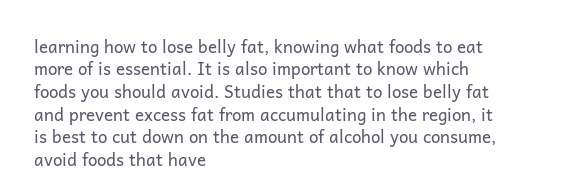learning how to lose belly fat, knowing what foods to eat more of is essential. It is also important to know which foods you should avoid. Studies that that to lose belly fat and prevent excess fat from accumulating in the region, it is best to cut down on the amount of alcohol you consume, avoid foods that have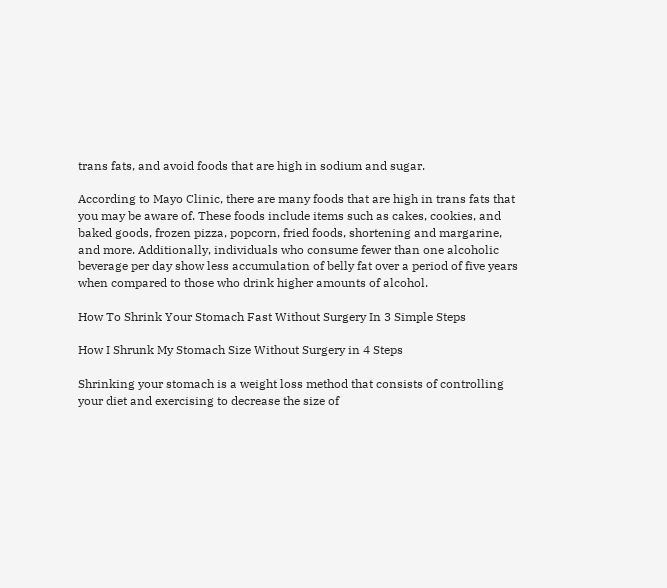trans fats, and avoid foods that are high in sodium and sugar.

According to Mayo Clinic, there are many foods that are high in trans fats that you may be aware of. These foods include items such as cakes, cookies, and baked goods, frozen pizza, popcorn, fried foods, shortening and margarine, and more. Additionally, individuals who consume fewer than one alcoholic beverage per day show less accumulation of belly fat over a period of five years when compared to those who drink higher amounts of alcohol.

How To Shrink Your Stomach Fast Without Surgery In 3 Simple Steps

How I Shrunk My Stomach Size Without Surgery in 4 Steps

Shrinking your stomach is a weight loss method that consists of controlling your diet and exercising to decrease the size of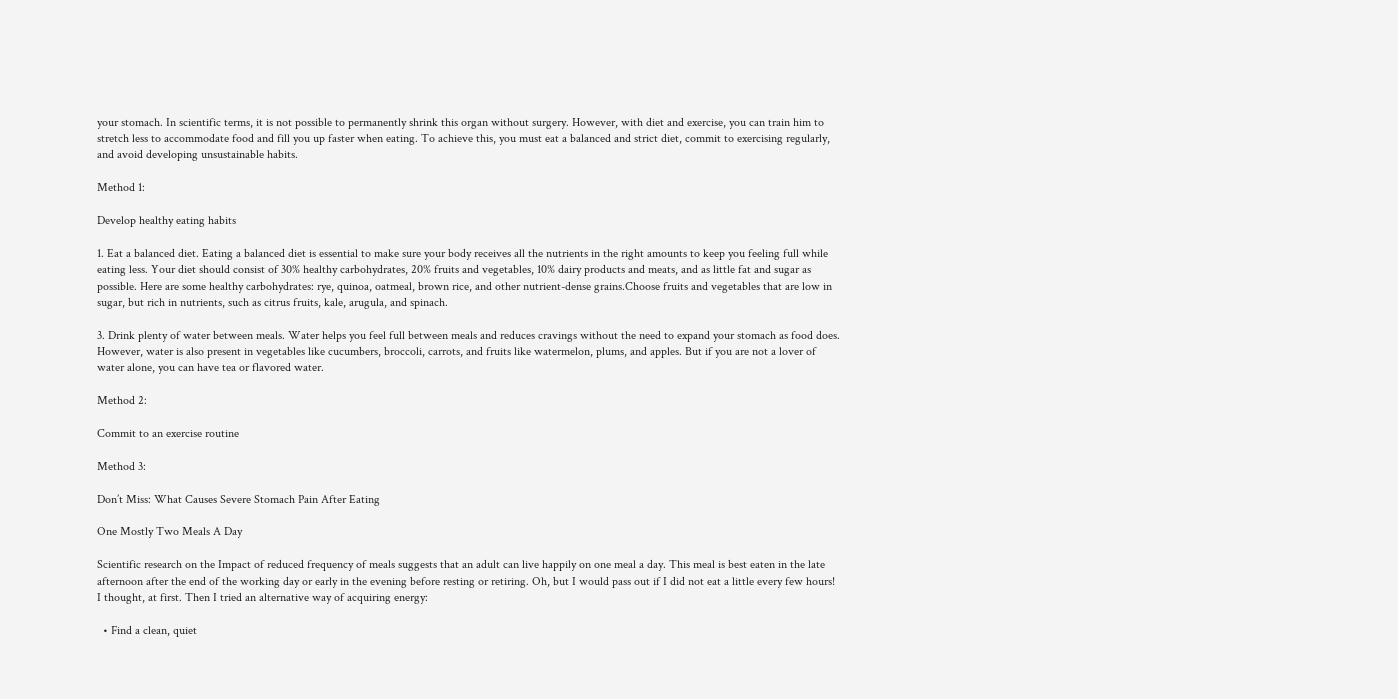your stomach. In scientific terms, it is not possible to permanently shrink this organ without surgery. However, with diet and exercise, you can train him to stretch less to accommodate food and fill you up faster when eating. To achieve this, you must eat a balanced and strict diet, commit to exercising regularly, and avoid developing unsustainable habits.

Method 1:

Develop healthy eating habits

1. Eat a balanced diet. Eating a balanced diet is essential to make sure your body receives all the nutrients in the right amounts to keep you feeling full while eating less. Your diet should consist of 30% healthy carbohydrates, 20% fruits and vegetables, 10% dairy products and meats, and as little fat and sugar as possible. Here are some healthy carbohydrates: rye, quinoa, oatmeal, brown rice, and other nutrient-dense grains.Choose fruits and vegetables that are low in sugar, but rich in nutrients, such as citrus fruits, kale, arugula, and spinach.

3. Drink plenty of water between meals. Water helps you feel full between meals and reduces cravings without the need to expand your stomach as food does. However, water is also present in vegetables like cucumbers, broccoli, carrots, and fruits like watermelon, plums, and apples. But if you are not a lover of water alone, you can have tea or flavored water.

Method 2:

Commit to an exercise routine

Method 3:

Don’t Miss: What Causes Severe Stomach Pain After Eating

One Mostly Two Meals A Day

Scientific research on the Impact of reduced frequency of meals suggests that an adult can live happily on one meal a day. This meal is best eaten in the late afternoon after the end of the working day or early in the evening before resting or retiring. Oh, but I would pass out if I did not eat a little every few hours! I thought, at first. Then I tried an alternative way of acquiring energy:

  • Find a clean, quiet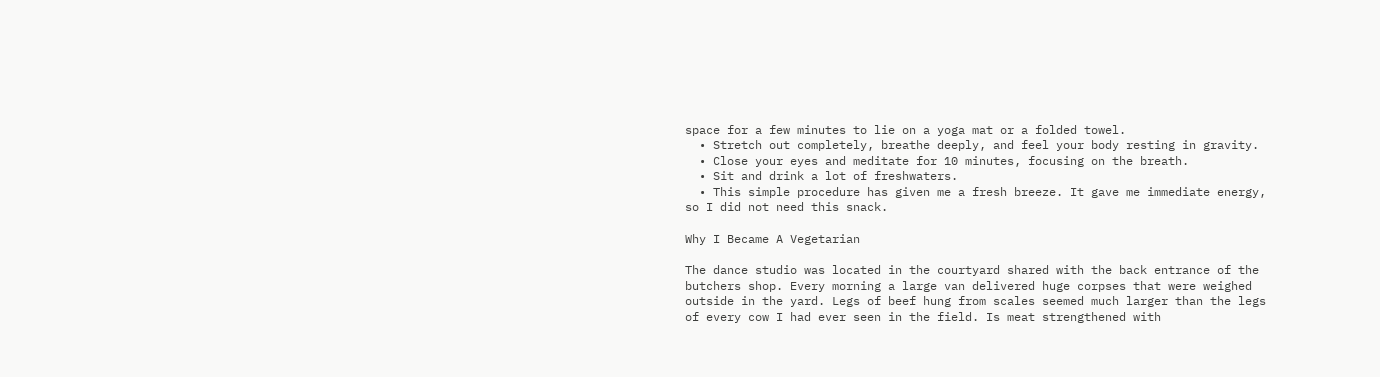space for a few minutes to lie on a yoga mat or a folded towel.
  • Stretch out completely, breathe deeply, and feel your body resting in gravity.
  • Close your eyes and meditate for 10 minutes, focusing on the breath.
  • Sit and drink a lot of freshwaters.
  • This simple procedure has given me a fresh breeze. It gave me immediate energy, so I did not need this snack.

Why I Became A Vegetarian

The dance studio was located in the courtyard shared with the back entrance of the butchers shop. Every morning a large van delivered huge corpses that were weighed outside in the yard. Legs of beef hung from scales seemed much larger than the legs of every cow I had ever seen in the field. Is meat strengthened with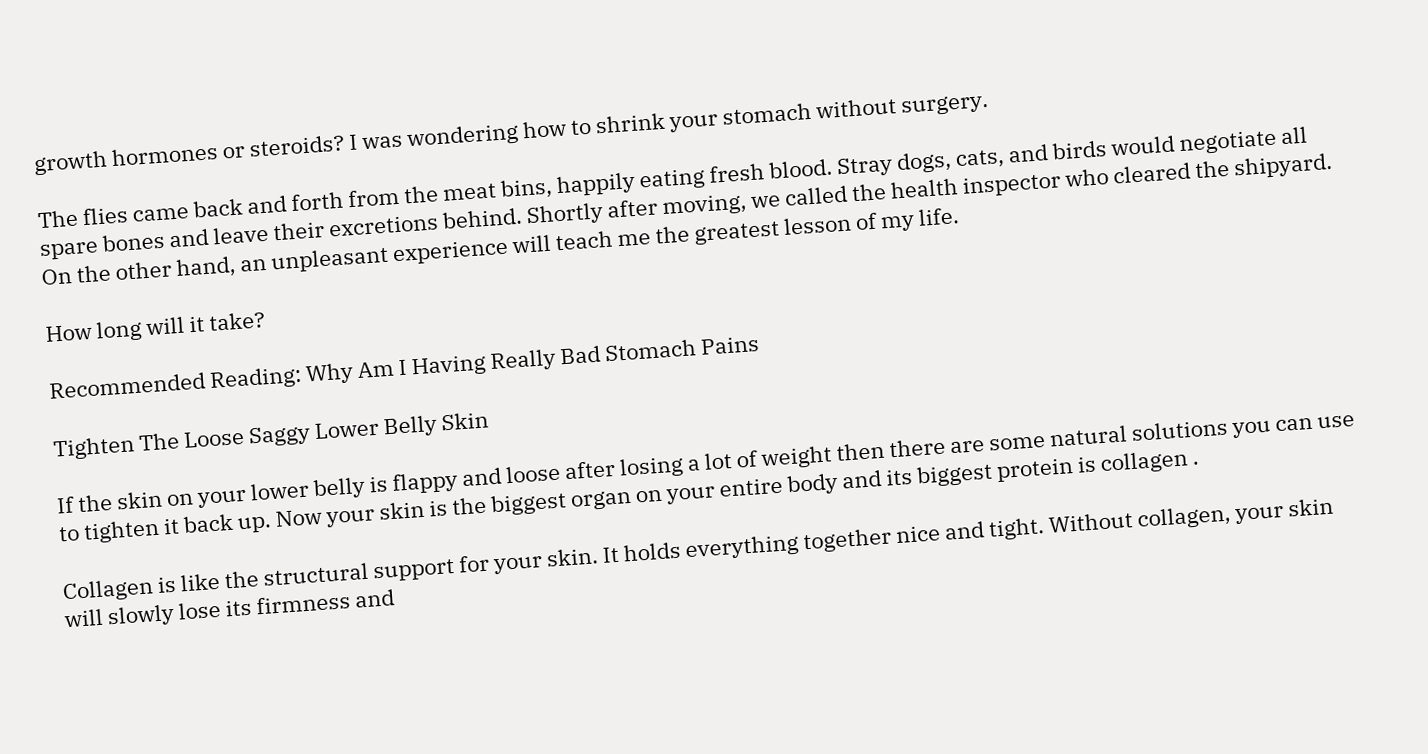growth hormones or steroids? I was wondering how to shrink your stomach without surgery.

The flies came back and forth from the meat bins, happily eating fresh blood. Stray dogs, cats, and birds would negotiate all spare bones and leave their excretions behind. Shortly after moving, we called the health inspector who cleared the shipyard. On the other hand, an unpleasant experience will teach me the greatest lesson of my life.

How long will it take?

Recommended Reading: Why Am I Having Really Bad Stomach Pains

Tighten The Loose Saggy Lower Belly Skin

If the skin on your lower belly is flappy and loose after losing a lot of weight then there are some natural solutions you can use to tighten it back up. Now your skin is the biggest organ on your entire body and its biggest protein is collagen .

Collagen is like the structural support for your skin. It holds everything together nice and tight. Without collagen, your skin will slowly lose its firmness and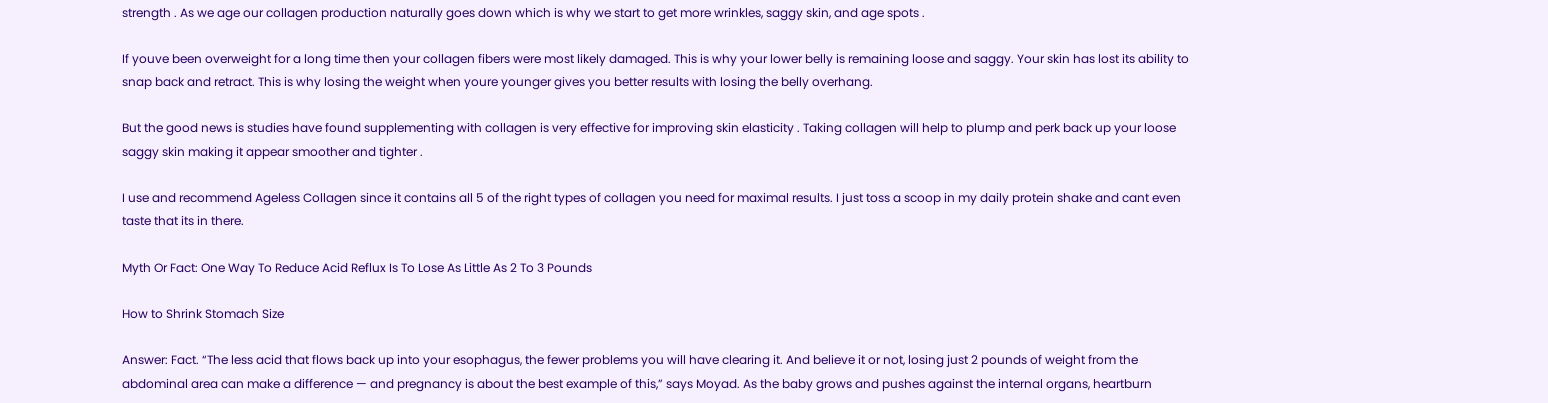strength . As we age our collagen production naturally goes down which is why we start to get more wrinkles, saggy skin, and age spots .

If youve been overweight for a long time then your collagen fibers were most likely damaged. This is why your lower belly is remaining loose and saggy. Your skin has lost its ability to snap back and retract. This is why losing the weight when youre younger gives you better results with losing the belly overhang.

But the good news is studies have found supplementing with collagen is very effective for improving skin elasticity . Taking collagen will help to plump and perk back up your loose saggy skin making it appear smoother and tighter .

I use and recommend Ageless Collagen since it contains all 5 of the right types of collagen you need for maximal results. I just toss a scoop in my daily protein shake and cant even taste that its in there.

Myth Or Fact: One Way To Reduce Acid Reflux Is To Lose As Little As 2 To 3 Pounds

How to Shrink Stomach Size

Answer: Fact. “The less acid that flows back up into your esophagus, the fewer problems you will have clearing it. And believe it or not, losing just 2 pounds of weight from the abdominal area can make a difference — and pregnancy is about the best example of this,” says Moyad. As the baby grows and pushes against the internal organs, heartburn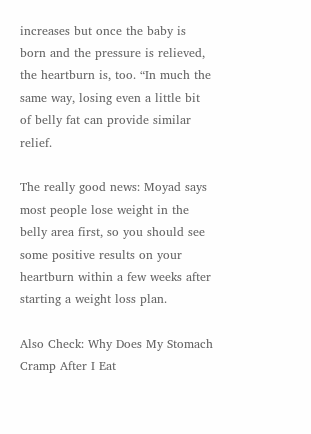increases but once the baby is born and the pressure is relieved, the heartburn is, too. “In much the same way, losing even a little bit of belly fat can provide similar relief.

The really good news: Moyad says most people lose weight in the belly area first, so you should see some positive results on your heartburn within a few weeks after starting a weight loss plan.

Also Check: Why Does My Stomach Cramp After I Eat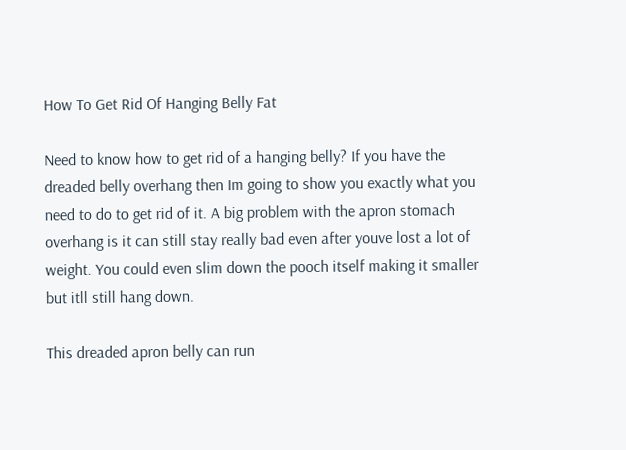How To Get Rid Of Hanging Belly Fat

Need to know how to get rid of a hanging belly? If you have the dreaded belly overhang then Im going to show you exactly what you need to do to get rid of it. A big problem with the apron stomach overhang is it can still stay really bad even after youve lost a lot of weight. You could even slim down the pooch itself making it smaller but itll still hang down.

This dreaded apron belly can run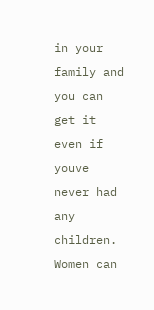in your family and you can get it even if youve never had any children. Women can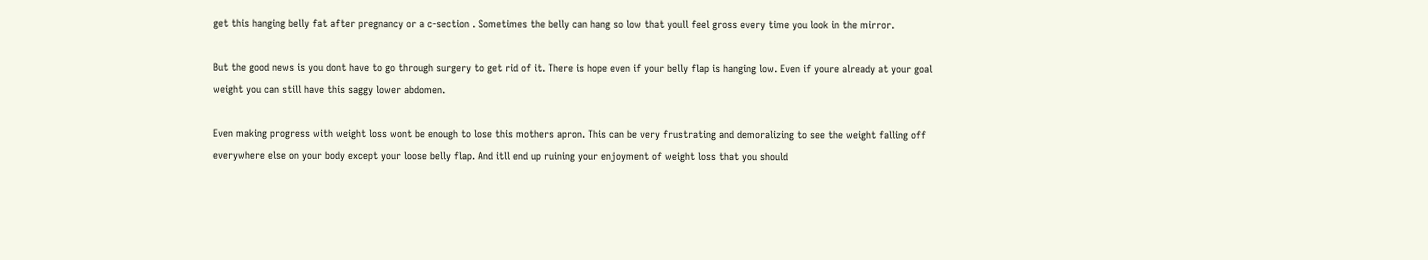get this hanging belly fat after pregnancy or a c-section . Sometimes the belly can hang so low that youll feel gross every time you look in the mirror.

But the good news is you dont have to go through surgery to get rid of it. There is hope even if your belly flap is hanging low. Even if youre already at your goal weight you can still have this saggy lower abdomen.

Even making progress with weight loss wont be enough to lose this mothers apron. This can be very frustrating and demoralizing to see the weight falling off everywhere else on your body except your loose belly flap. And itll end up ruining your enjoyment of weight loss that you should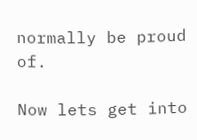normally be proud of.

Now lets get into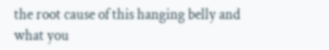the root cause of this hanging belly and what you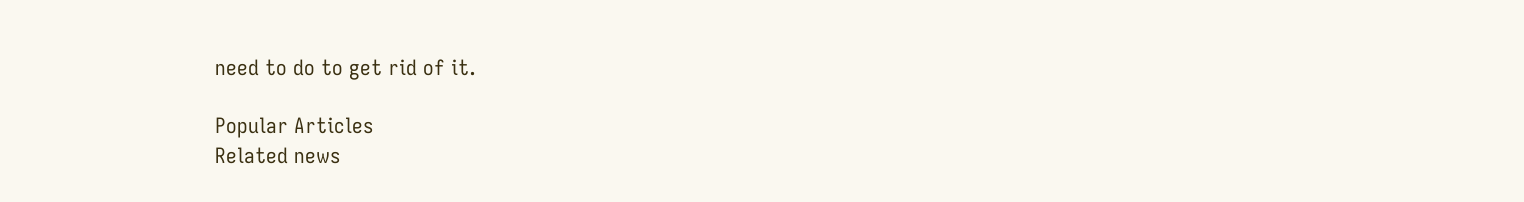need to do to get rid of it.

Popular Articles
Related news